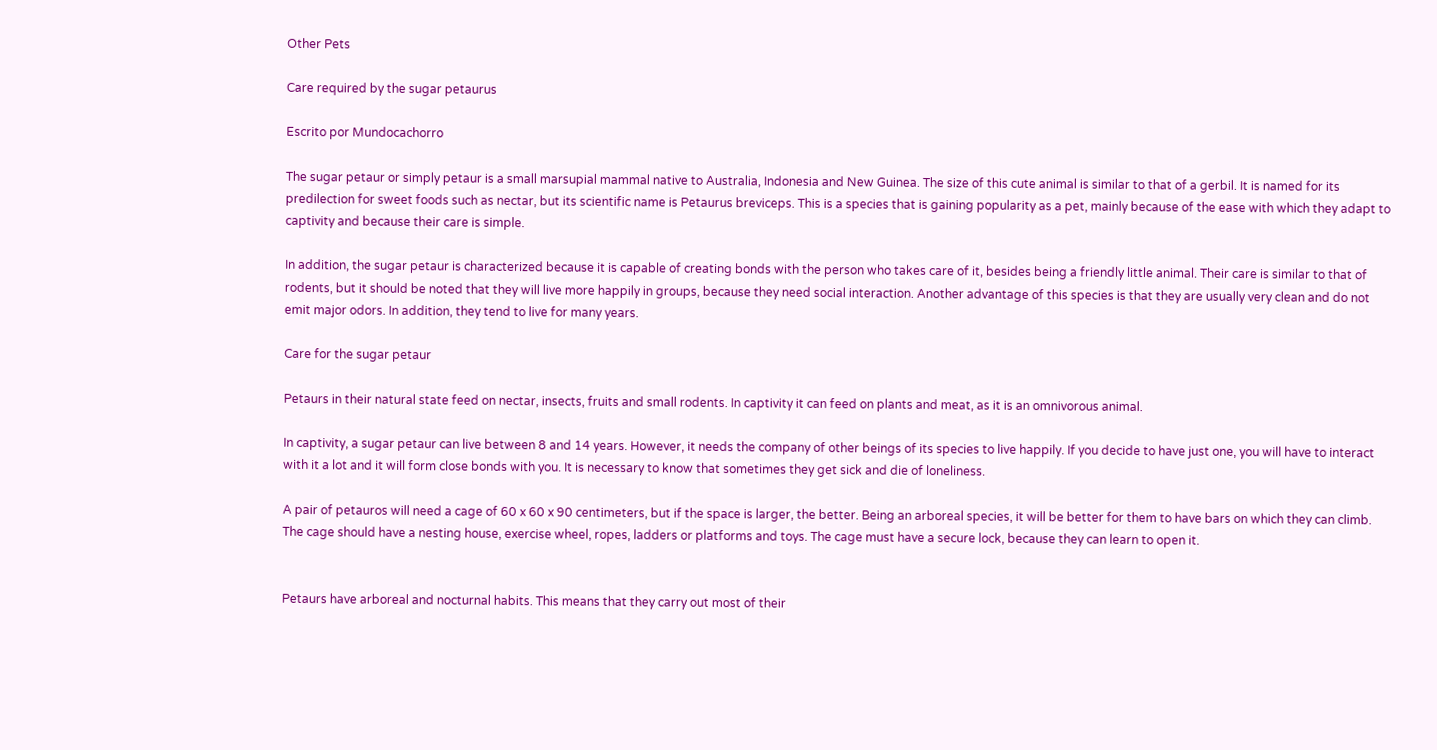Other Pets

Care required by the sugar petaurus

Escrito por Mundocachorro

The sugar petaur or simply petaur is a small marsupial mammal native to Australia, Indonesia and New Guinea. The size of this cute animal is similar to that of a gerbil. It is named for its predilection for sweet foods such as nectar, but its scientific name is Petaurus breviceps. This is a species that is gaining popularity as a pet, mainly because of the ease with which they adapt to captivity and because their care is simple.

In addition, the sugar petaur is characterized because it is capable of creating bonds with the person who takes care of it, besides being a friendly little animal. Their care is similar to that of rodents, but it should be noted that they will live more happily in groups, because they need social interaction. Another advantage of this species is that they are usually very clean and do not emit major odors. In addition, they tend to live for many years.

Care for the sugar petaur

Petaurs in their natural state feed on nectar, insects, fruits and small rodents. In captivity it can feed on plants and meat, as it is an omnivorous animal.

In captivity, a sugar petaur can live between 8 and 14 years. However, it needs the company of other beings of its species to live happily. If you decide to have just one, you will have to interact with it a lot and it will form close bonds with you. It is necessary to know that sometimes they get sick and die of loneliness.

A pair of petauros will need a cage of 60 x 60 x 90 centimeters, but if the space is larger, the better. Being an arboreal species, it will be better for them to have bars on which they can climb. The cage should have a nesting house, exercise wheel, ropes, ladders or platforms and toys. The cage must have a secure lock, because they can learn to open it.


Petaurs have arboreal and nocturnal habits. This means that they carry out most of their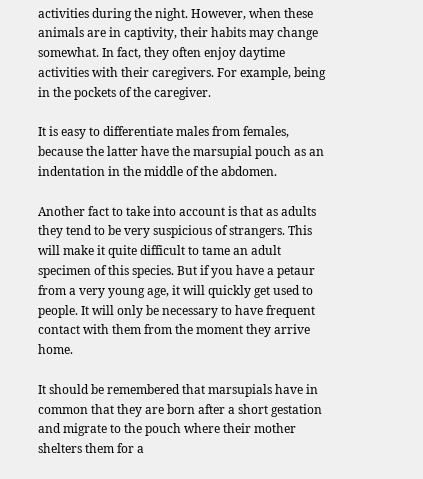activities during the night. However, when these animals are in captivity, their habits may change somewhat. In fact, they often enjoy daytime activities with their caregivers. For example, being in the pockets of the caregiver.

It is easy to differentiate males from females, because the latter have the marsupial pouch as an indentation in the middle of the abdomen.

Another fact to take into account is that as adults they tend to be very suspicious of strangers. This will make it quite difficult to tame an adult specimen of this species. But if you have a petaur from a very young age, it will quickly get used to people. It will only be necessary to have frequent contact with them from the moment they arrive home.

It should be remembered that marsupials have in common that they are born after a short gestation and migrate to the pouch where their mother shelters them for a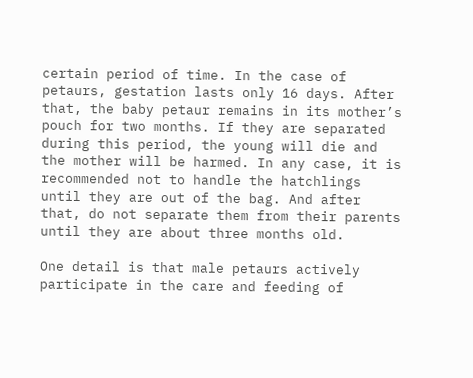certain period of time. In the case of petaurs, gestation lasts only 16 days. After that, the baby petaur remains in its mother’s pouch for two months. If they are separated during this period, the young will die and the mother will be harmed. In any case, it is recommended not to handle the hatchlings until they are out of the bag. And after that, do not separate them from their parents until they are about three months old.

One detail is that male petaurs actively participate in the care and feeding of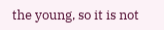the young, so it is not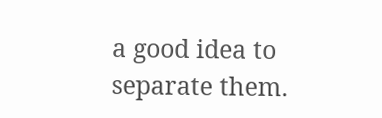a good idea to separate them.